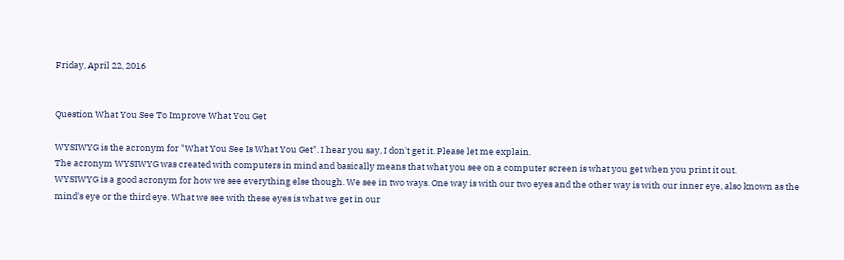Friday, April 22, 2016


Question What You See To Improve What You Get

WYSIWYG is the acronym for "What You See Is What You Get". I hear you say, I don't get it. Please let me explain.
The acronym WYSIWYG was created with computers in mind and basically means that what you see on a computer screen is what you get when you print it out.
WYSIWYG is a good acronym for how we see everything else though. We see in two ways. One way is with our two eyes and the other way is with our inner eye, also known as the mind's eye or the third eye. What we see with these eyes is what we get in our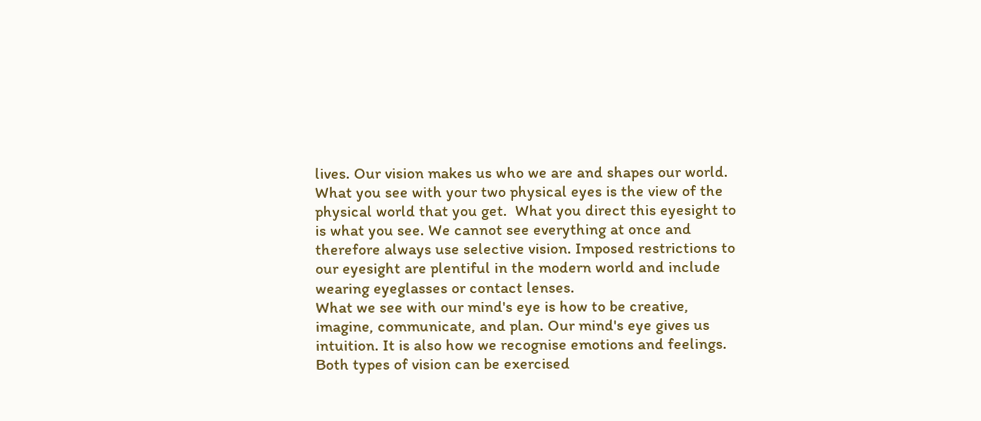lives. Our vision makes us who we are and shapes our world.
What you see with your two physical eyes is the view of the physical world that you get.  What you direct this eyesight to is what you see. We cannot see everything at once and therefore always use selective vision. Imposed restrictions to our eyesight are plentiful in the modern world and include wearing eyeglasses or contact lenses.
What we see with our mind's eye is how to be creative, imagine, communicate, and plan. Our mind's eye gives us intuition. It is also how we recognise emotions and feelings.
Both types of vision can be exercised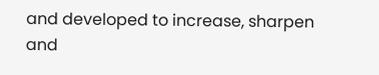and developed to increase, sharpen and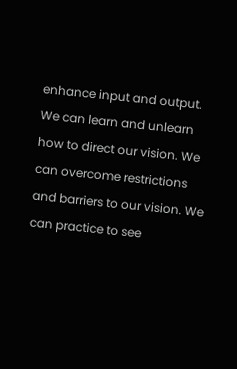enhance input and output. We can learn and unlearn how to direct our vision. We can overcome restrictions and barriers to our vision. We can practice to see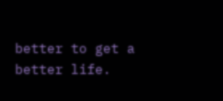better to get a better life.